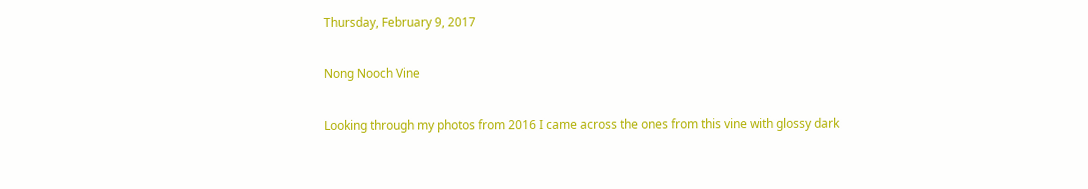Thursday, February 9, 2017

Nong Nooch Vine

Looking through my photos from 2016 I came across the ones from this vine with glossy dark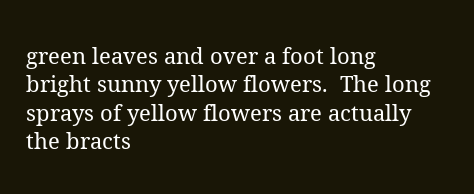green leaves and over a foot long bright sunny yellow flowers.  The long sprays of yellow flowers are actually the bracts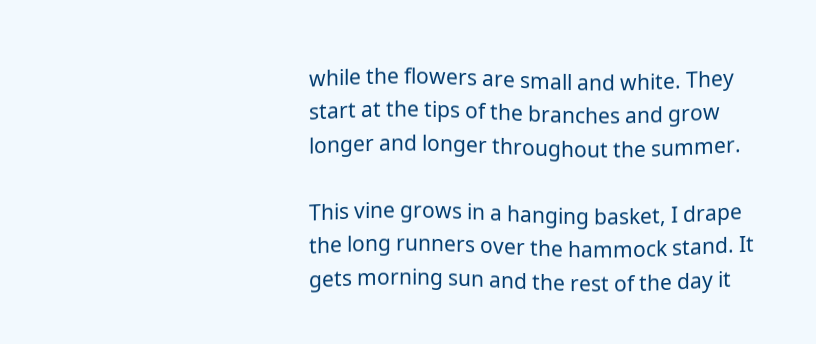while the flowers are small and white. They start at the tips of the branches and grow longer and longer throughout the summer.

This vine grows in a hanging basket, I drape the long runners over the hammock stand. It gets morning sun and the rest of the day it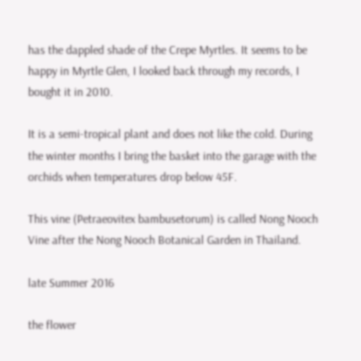has the dappled shade of the Crepe Myrtles. It seems to be happy in Myrtle Glen, I looked back through my records, I bought it in 2010.

It is a semi-tropical plant and does not like the cold. During the winter months I bring the basket into the garage with the orchids when temperatures drop below 45F.

This vine (Petraeovitex bambusetorum) is called Nong Nooch Vine after the Nong Nooch Botanical Garden in Thailand.

late Summer 2016

the flower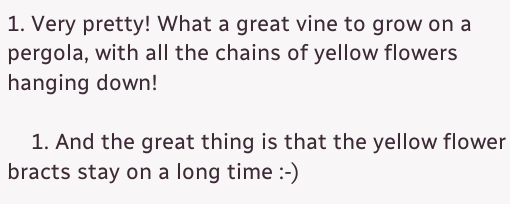1. Very pretty! What a great vine to grow on a pergola, with all the chains of yellow flowers hanging down!

    1. And the great thing is that the yellow flower bracts stay on a long time :-)